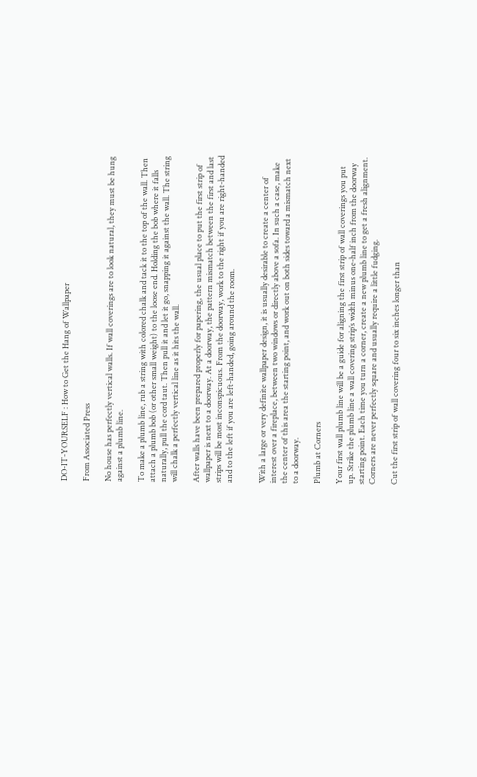DO-IT-YOURSELF : How to Get the Hang of Wallpaper

From Associated Press

No house has perfectly vertical walls. If wall coverings are to look natural, they must be hung against a plumb line.

To make a plumb line, rub a string with colored chalk and tack it to the top of the wall. Then attach a plumb bob (or other small weight) to the loose end. Holding the bob where it falls naturally, pull the cord taut. Then pull it and let it go, snapping it against the wall. The string will chalk a perfectly vertical line as it hits the wall.

After walls have been prepared properly for papering, the usual place to put the first strip of wallpaper is next to a doorway. At a doorway, the pattern mismatch between the first and last strips will be most inconspicuous. From the doorway, work to the right if you are right-handed and to the left if you are left-handed, going around the room.


With a large or very definite wallpaper design, it is usually desirable to create a center of interest over a fireplace, between two windows or directly above a sofa. In such a case, make the center of this area the starting point, and work out on both sides toward a mismatch next to a doorway.

Plumb at Corners

Your first wall plumb line will be a guide for aligning the first strip of wall coverings you put up. Strike the plumb line a wall covering strip’s width minus one-half inch from the doorway starting point. Each time you turn a corner, create a new plumb line to get a fresh alignment. Corners are never perfectly square and usually require a little fudging.

Cut the first strip of wall covering four to six inches longer than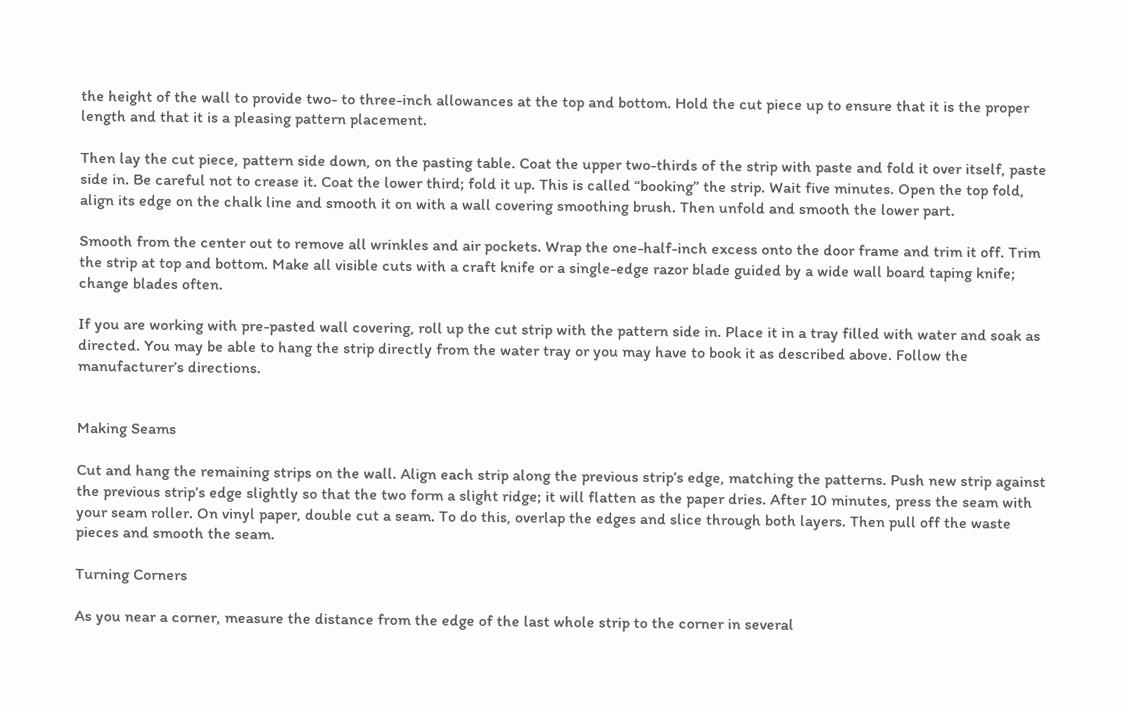the height of the wall to provide two- to three-inch allowances at the top and bottom. Hold the cut piece up to ensure that it is the proper length and that it is a pleasing pattern placement.

Then lay the cut piece, pattern side down, on the pasting table. Coat the upper two-thirds of the strip with paste and fold it over itself, paste side in. Be careful not to crease it. Coat the lower third; fold it up. This is called “booking” the strip. Wait five minutes. Open the top fold, align its edge on the chalk line and smooth it on with a wall covering smoothing brush. Then unfold and smooth the lower part.

Smooth from the center out to remove all wrinkles and air pockets. Wrap the one-half-inch excess onto the door frame and trim it off. Trim the strip at top and bottom. Make all visible cuts with a craft knife or a single-edge razor blade guided by a wide wall board taping knife; change blades often.

If you are working with pre-pasted wall covering, roll up the cut strip with the pattern side in. Place it in a tray filled with water and soak as directed. You may be able to hang the strip directly from the water tray or you may have to book it as described above. Follow the manufacturer’s directions.


Making Seams

Cut and hang the remaining strips on the wall. Align each strip along the previous strip’s edge, matching the patterns. Push new strip against the previous strip’s edge slightly so that the two form a slight ridge; it will flatten as the paper dries. After 10 minutes, press the seam with your seam roller. On vinyl paper, double cut a seam. To do this, overlap the edges and slice through both layers. Then pull off the waste pieces and smooth the seam.

Turning Corners

As you near a corner, measure the distance from the edge of the last whole strip to the corner in several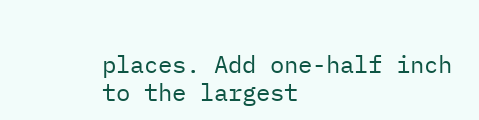places. Add one-half inch to the largest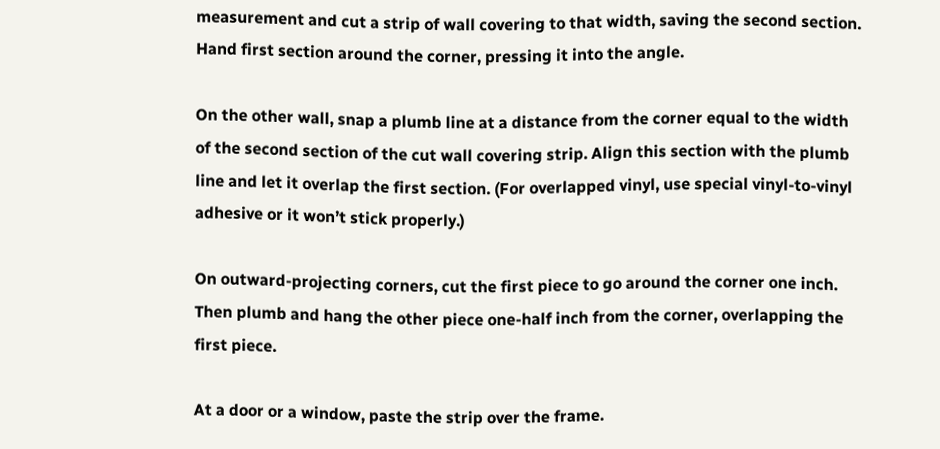measurement and cut a strip of wall covering to that width, saving the second section. Hand first section around the corner, pressing it into the angle.

On the other wall, snap a plumb line at a distance from the corner equal to the width of the second section of the cut wall covering strip. Align this section with the plumb line and let it overlap the first section. (For overlapped vinyl, use special vinyl-to-vinyl adhesive or it won’t stick properly.)

On outward-projecting corners, cut the first piece to go around the corner one inch. Then plumb and hang the other piece one-half inch from the corner, overlapping the first piece.

At a door or a window, paste the strip over the frame.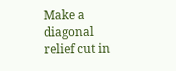Make a diagonal relief cut in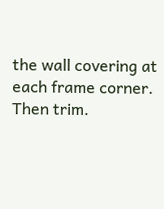the wall covering at each frame corner. Then trim.